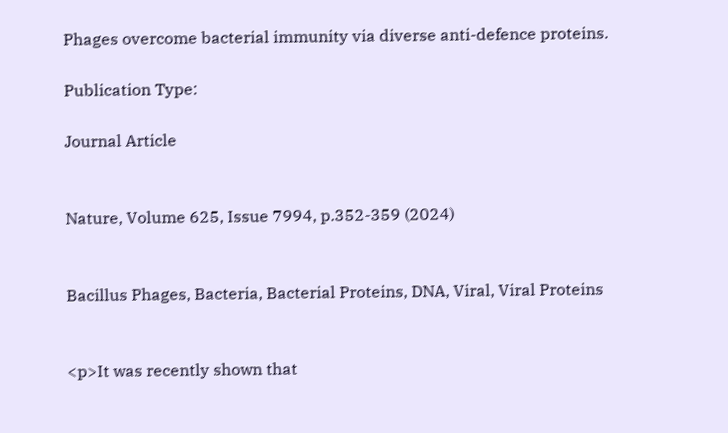Phages overcome bacterial immunity via diverse anti-defence proteins.

Publication Type:

Journal Article


Nature, Volume 625, Issue 7994, p.352-359 (2024)


Bacillus Phages, Bacteria, Bacterial Proteins, DNA, Viral, Viral Proteins


<p>It was recently shown that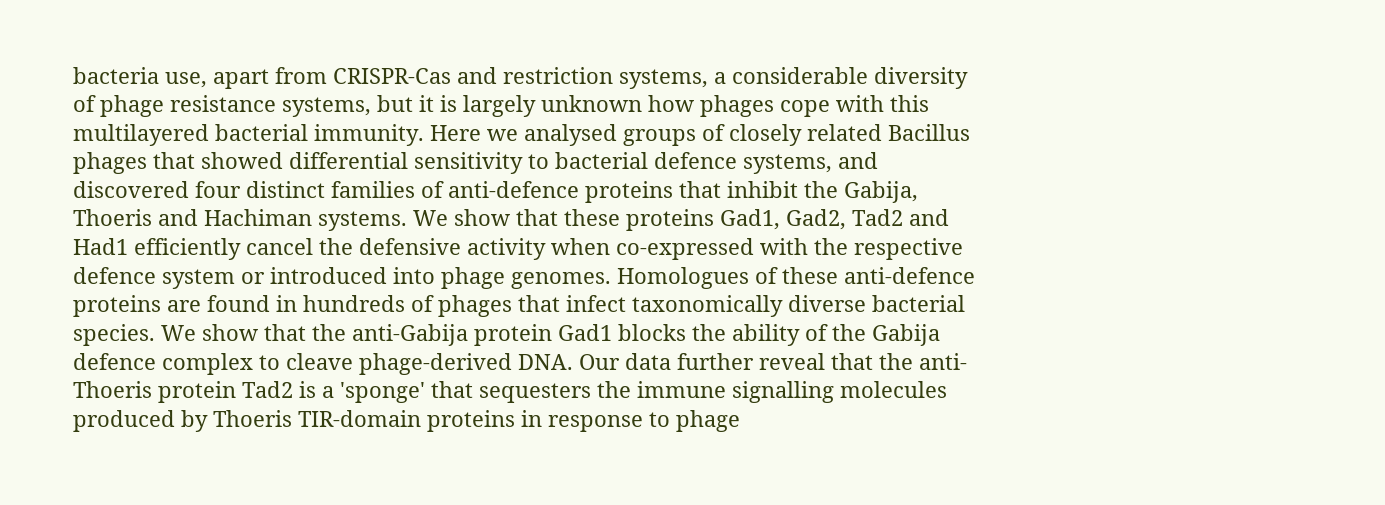bacteria use, apart from CRISPR-Cas and restriction systems, a considerable diversity of phage resistance systems, but it is largely unknown how phages cope with this multilayered bacterial immunity. Here we analysed groups of closely related Bacillus phages that showed differential sensitivity to bacterial defence systems, and discovered four distinct families of anti-defence proteins that inhibit the Gabija, Thoeris and Hachiman systems. We show that these proteins Gad1, Gad2, Tad2 and Had1 efficiently cancel the defensive activity when co-expressed with the respective defence system or introduced into phage genomes. Homologues of these anti-defence proteins are found in hundreds of phages that infect taxonomically diverse bacterial species. We show that the anti-Gabija protein Gad1 blocks the ability of the Gabija defence complex to cleave phage-derived DNA. Our data further reveal that the anti-Thoeris protein Tad2 is a 'sponge' that sequesters the immune signalling molecules produced by Thoeris TIR-domain proteins in response to phage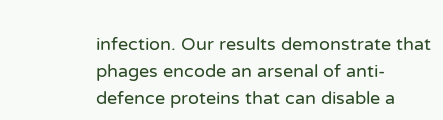infection. Our results demonstrate that phages encode an arsenal of anti-defence proteins that can disable a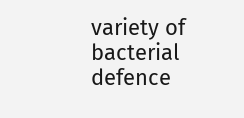variety of bacterial defence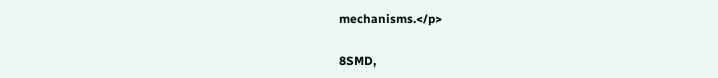mechanisms.</p>

8SMD,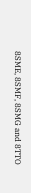8SME, 8SMF, 8SMG and 8TTO